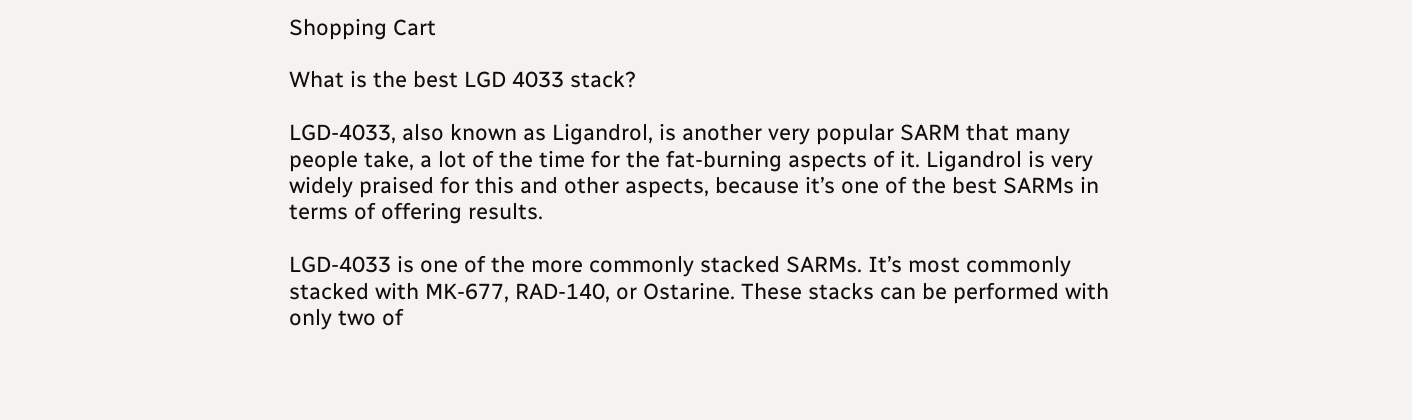Shopping Cart

What is the best LGD 4033 stack?

LGD-4033, also known as Ligandrol, is another very popular SARM that many people take, a lot of the time for the fat-burning aspects of it. Ligandrol is very widely praised for this and other aspects, because it’s one of the best SARMs in terms of offering results.

LGD-4033 is one of the more commonly stacked SARMs. It’s most commonly stacked with MK-677, RAD-140, or Ostarine. These stacks can be performed with only two of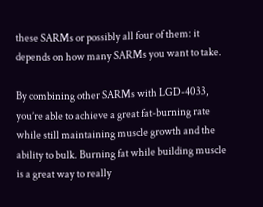these SARMs or possibly all four of them: it depends on how many SARMs you want to take.

By combining other SARMs with LGD-4033, you’re able to achieve a great fat-burning rate while still maintaining muscle growth and the ability to bulk. Burning fat while building muscle is a great way to really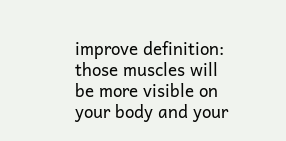improve definition: those muscles will be more visible on your body and your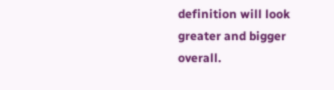definition will look greater and bigger overall.